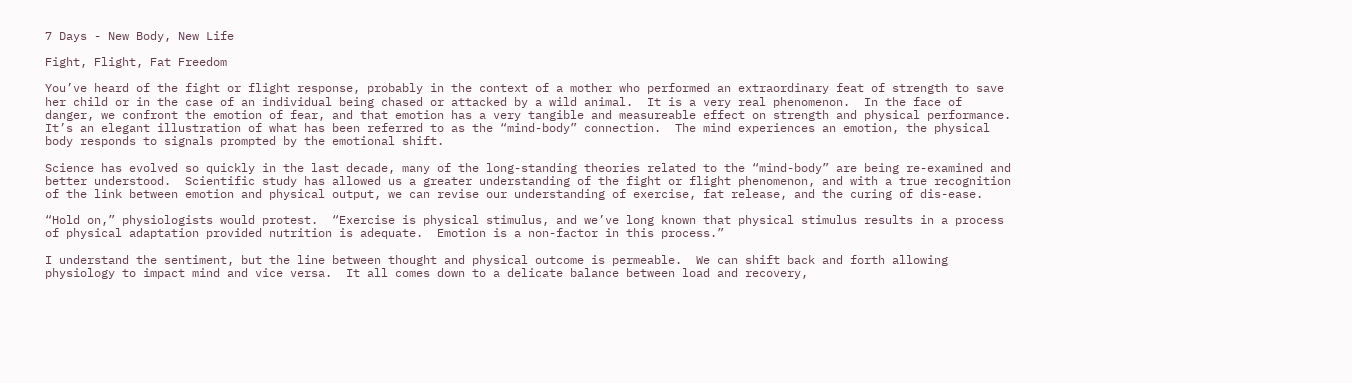7 Days - New Body, New Life

Fight, Flight, Fat Freedom

You’ve heard of the fight or flight response, probably in the context of a mother who performed an extraordinary feat of strength to save her child or in the case of an individual being chased or attacked by a wild animal.  It is a very real phenomenon.  In the face of danger, we confront the emotion of fear, and that emotion has a very tangible and measureable effect on strength and physical performance.  It’s an elegant illustration of what has been referred to as the “mind-body” connection.  The mind experiences an emotion, the physical body responds to signals prompted by the emotional shift.

Science has evolved so quickly in the last decade, many of the long-standing theories related to the “mind-body” are being re-examined and better understood.  Scientific study has allowed us a greater understanding of the fight or flight phenomenon, and with a true recognition of the link between emotion and physical output, we can revise our understanding of exercise, fat release, and the curing of dis-ease.

“Hold on,” physiologists would protest.  “Exercise is physical stimulus, and we’ve long known that physical stimulus results in a process of physical adaptation provided nutrition is adequate.  Emotion is a non-factor in this process.”

I understand the sentiment, but the line between thought and physical outcome is permeable.  We can shift back and forth allowing physiology to impact mind and vice versa.  It all comes down to a delicate balance between load and recovery,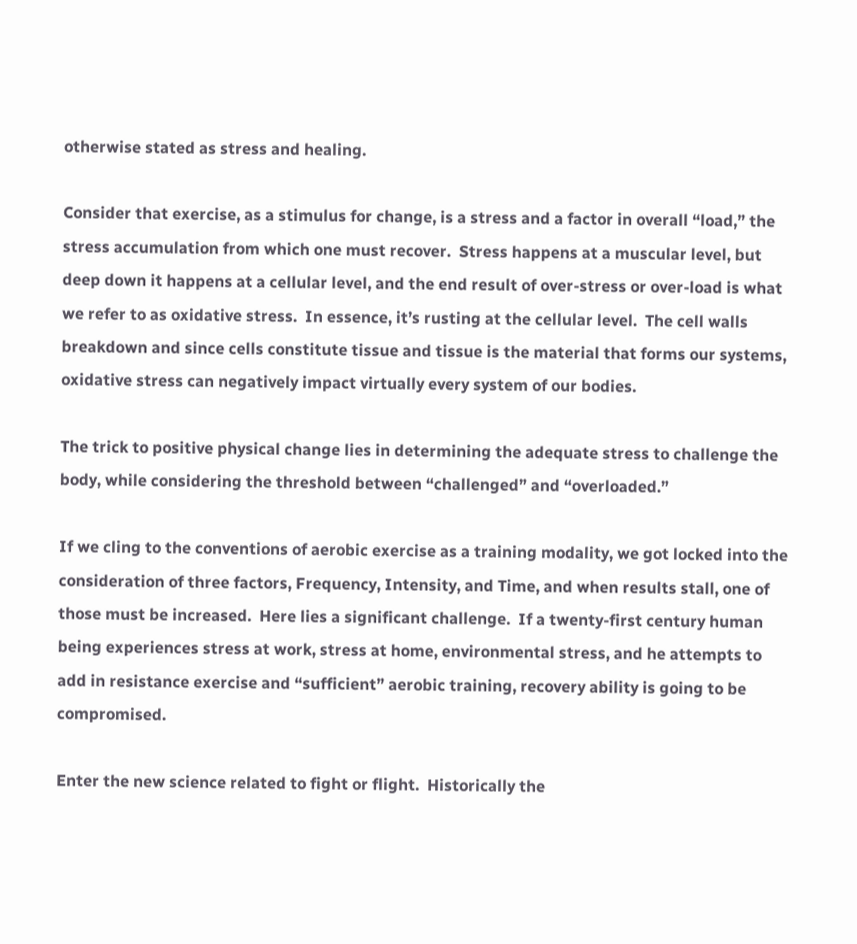otherwise stated as stress and healing.

Consider that exercise, as a stimulus for change, is a stress and a factor in overall “load,” the stress accumulation from which one must recover.  Stress happens at a muscular level, but deep down it happens at a cellular level, and the end result of over-stress or over-load is what we refer to as oxidative stress.  In essence, it’s rusting at the cellular level.  The cell walls breakdown and since cells constitute tissue and tissue is the material that forms our systems, oxidative stress can negatively impact virtually every system of our bodies.

The trick to positive physical change lies in determining the adequate stress to challenge the body, while considering the threshold between “challenged” and “overloaded.”

If we cling to the conventions of aerobic exercise as a training modality, we got locked into the consideration of three factors, Frequency, Intensity, and Time, and when results stall, one of those must be increased.  Here lies a significant challenge.  If a twenty-first century human being experiences stress at work, stress at home, environmental stress, and he attempts to add in resistance exercise and “sufficient” aerobic training, recovery ability is going to be compromised.

Enter the new science related to fight or flight.  Historically the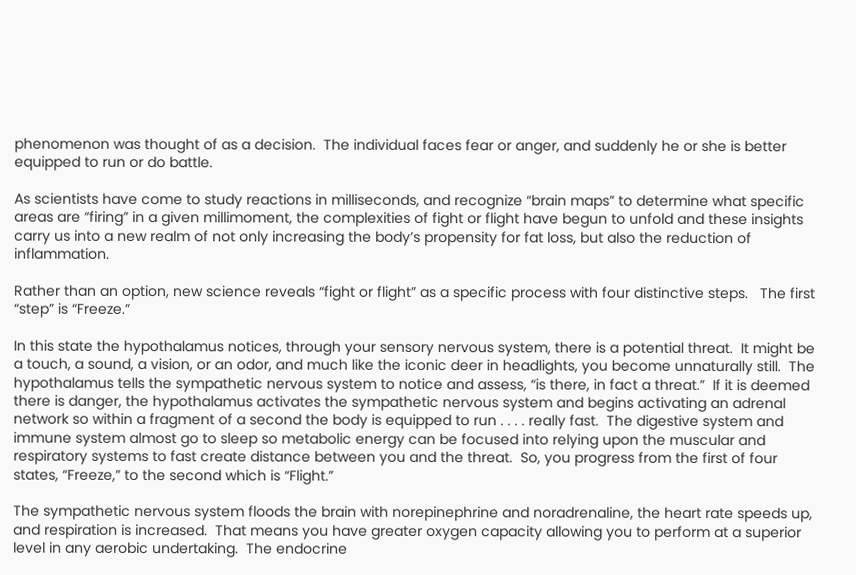phenomenon was thought of as a decision.  The individual faces fear or anger, and suddenly he or she is better equipped to run or do battle.

As scientists have come to study reactions in milliseconds, and recognize “brain maps” to determine what specific areas are “firing” in a given millimoment, the complexities of fight or flight have begun to unfold and these insights carry us into a new realm of not only increasing the body’s propensity for fat loss, but also the reduction of inflammation.

Rather than an option, new science reveals “fight or flight” as a specific process with four distinctive steps.   The first “step” is “Freeze.”

In this state the hypothalamus notices, through your sensory nervous system, there is a potential threat.  It might be a touch, a sound, a vision, or an odor, and much like the iconic deer in headlights, you become unnaturally still.  The hypothalamus tells the sympathetic nervous system to notice and assess, “is there, in fact a threat.”  If it is deemed there is danger, the hypothalamus activates the sympathetic nervous system and begins activating an adrenal network so within a fragment of a second the body is equipped to run . . . . really fast.  The digestive system and immune system almost go to sleep so metabolic energy can be focused into relying upon the muscular and respiratory systems to fast create distance between you and the threat.  So, you progress from the first of four states, “Freeze,” to the second which is “Flight.”

The sympathetic nervous system floods the brain with norepinephrine and noradrenaline, the heart rate speeds up, and respiration is increased.  That means you have greater oxygen capacity allowing you to perform at a superior level in any aerobic undertaking.  The endocrine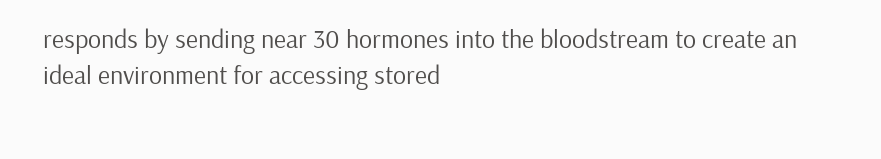responds by sending near 30 hormones into the bloodstream to create an ideal environment for accessing stored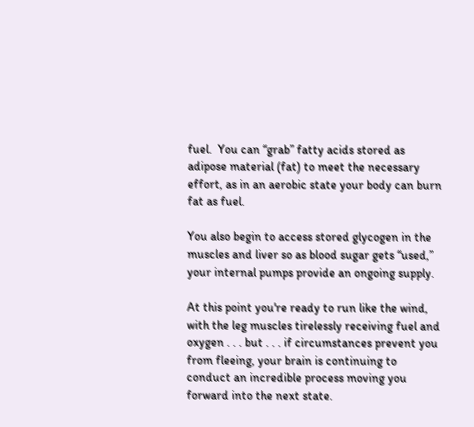fuel.  You can “grab” fatty acids stored as adipose material (fat) to meet the necessary effort, as in an aerobic state your body can burn fat as fuel.

You also begin to access stored glycogen in the muscles and liver so as blood sugar gets “used,” your internal pumps provide an ongoing supply.

At this point you're ready to run like the wind, with the leg muscles tirelessly receiving fuel and oxygen . . . but . . . if circumstances prevent you from fleeing, your brain is continuing to conduct an incredible process moving you forward into the next state.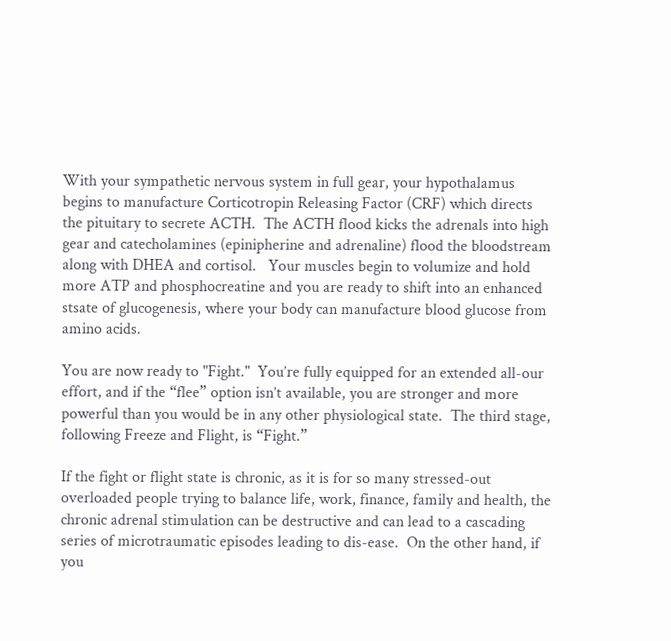With your sympathetic nervous system in full gear, your hypothalamus begins to manufacture Corticotropin Releasing Factor (CRF) which directs the pituitary to secrete ACTH.  The ACTH flood kicks the adrenals into high gear and catecholamines (epinipherine and adrenaline) flood the bloodstream along with DHEA and cortisol.   Your muscles begin to volumize and hold more ATP and phosphocreatine and you are ready to shift into an enhanced stsate of glucogenesis, where your body can manufacture blood glucose from amino acids.

You are now ready to "Fight."  You’re fully equipped for an extended all-our effort, and if the “flee” option isn’t available, you are stronger and more powerful than you would be in any other physiological state.  The third stage, following Freeze and Flight, is “Fight.”

If the fight or flight state is chronic, as it is for so many stressed-out overloaded people trying to balance life, work, finance, family and health, the chronic adrenal stimulation can be destructive and can lead to a cascading series of microtraumatic episodes leading to dis-ease.  On the other hand, if you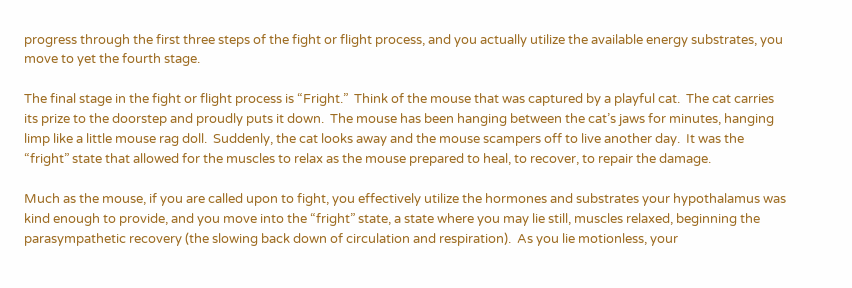progress through the first three steps of the fight or flight process, and you actually utilize the available energy substrates, you move to yet the fourth stage.

The final stage in the fight or flight process is “Fright.”  Think of the mouse that was captured by a playful cat.  The cat carries its prize to the doorstep and proudly puts it down.  The mouse has been hanging between the cat’s jaws for minutes, hanging limp like a little mouse rag doll.  Suddenly, the cat looks away and the mouse scampers off to live another day.  It was the “fright” state that allowed for the muscles to relax as the mouse prepared to heal, to recover, to repair the damage.

Much as the mouse, if you are called upon to fight, you effectively utilize the hormones and substrates your hypothalamus was kind enough to provide, and you move into the “fright” state, a state where you may lie still, muscles relaxed, beginning the parasympathetic recovery (the slowing back down of circulation and respiration).  As you lie motionless, your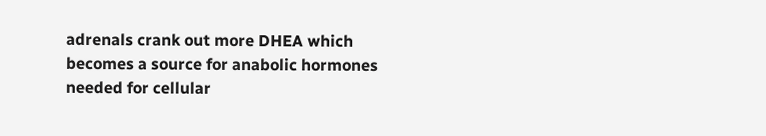adrenals crank out more DHEA which becomes a source for anabolic hormones needed for cellular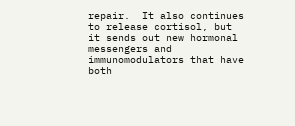repair.  It also continues to release cortisol, but it sends out new hormonal messengers and immunomodulators that have both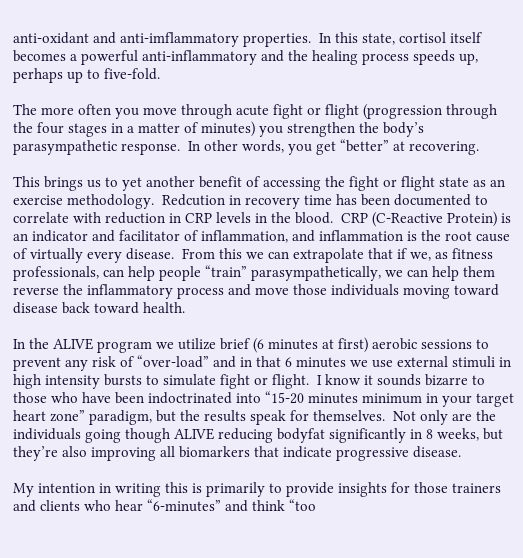anti-oxidant and anti-imflammatory properties.  In this state, cortisol itself becomes a powerful anti-inflammatory and the healing process speeds up, perhaps up to five-fold.

The more often you move through acute fight or flight (progression through the four stages in a matter of minutes) you strengthen the body’s parasympathetic response.  In other words, you get “better” at recovering.

This brings us to yet another benefit of accessing the fight or flight state as an exercise methodology.  Redcution in recovery time has been documented to correlate with reduction in CRP levels in the blood.  CRP (C-Reactive Protein) is an indicator and facilitator of inflammation, and inflammation is the root cause of virtually every disease.  From this we can extrapolate that if we, as fitness professionals, can help people “train” parasympathetically, we can help them reverse the inflammatory process and move those individuals moving toward disease back toward health.

In the ALIVE program we utilize brief (6 minutes at first) aerobic sessions to prevent any risk of “over-load” and in that 6 minutes we use external stimuli in high intensity bursts to simulate fight or flight.  I know it sounds bizarre to those who have been indoctrinated into “15-20 minutes minimum in your target heart zone” paradigm, but the results speak for themselves.  Not only are the individuals going though ALIVE reducing bodyfat significantly in 8 weeks, but they’re also improving all biomarkers that indicate progressive disease.

My intention in writing this is primarily to provide insights for those trainers and clients who hear “6-minutes” and think “too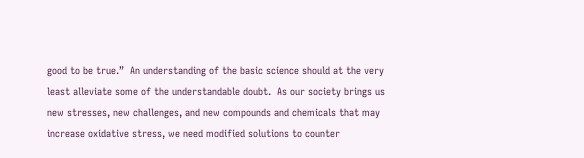good to be true.”  An understanding of the basic science should at the very least alleviate some of the understandable doubt.  As our society brings us new stresses, new challenges, and new compounds and chemicals that may increase oxidative stress, we need modified solutions to counter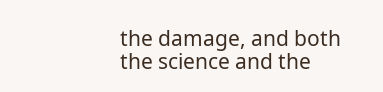the damage, and both the science and the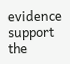evidence support the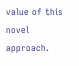value of this novel approach.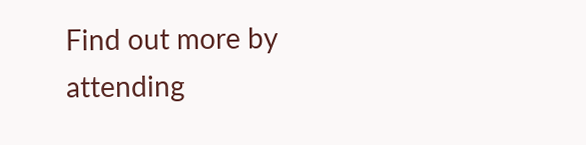Find out more by attending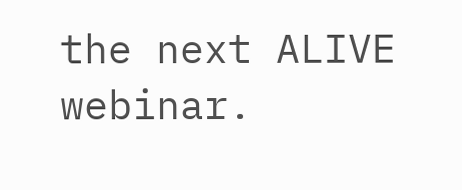the next ALIVE webinar.